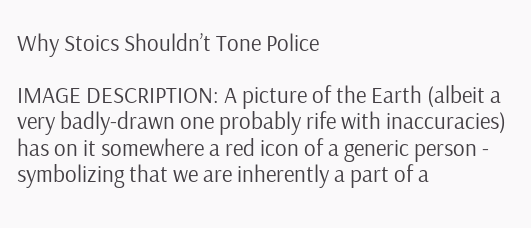Why Stoics Shouldn’t Tone Police

IMAGE DESCRIPTION: A picture of the Earth (albeit a very badly-drawn one probably rife with inaccuracies) has on it somewhere a red icon of a generic person - symbolizing that we are inherently a part of a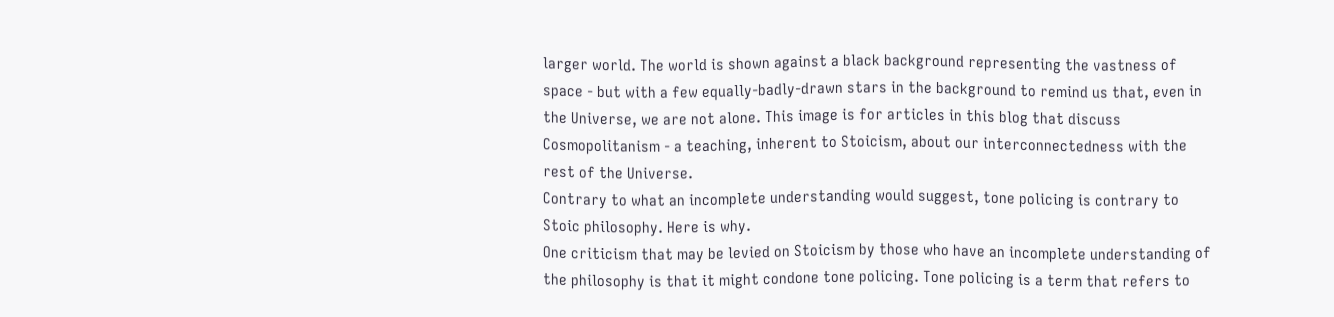larger world. The world is shown against a black background representing the vastness of space - but with a few equally-badly-drawn stars in the background to remind us that, even in the Universe, we are not alone. This image is for articles in this blog that discuss Cosmopolitanism - a teaching, inherent to Stoicism, about our interconnectedness with the rest of the Universe.
Contrary to what an incomplete understanding would suggest, tone policing is contrary to Stoic philosophy. Here is why.
One criticism that may be levied on Stoicism by those who have an incomplete understanding of the philosophy is that it might condone tone policing. Tone policing is a term that refers to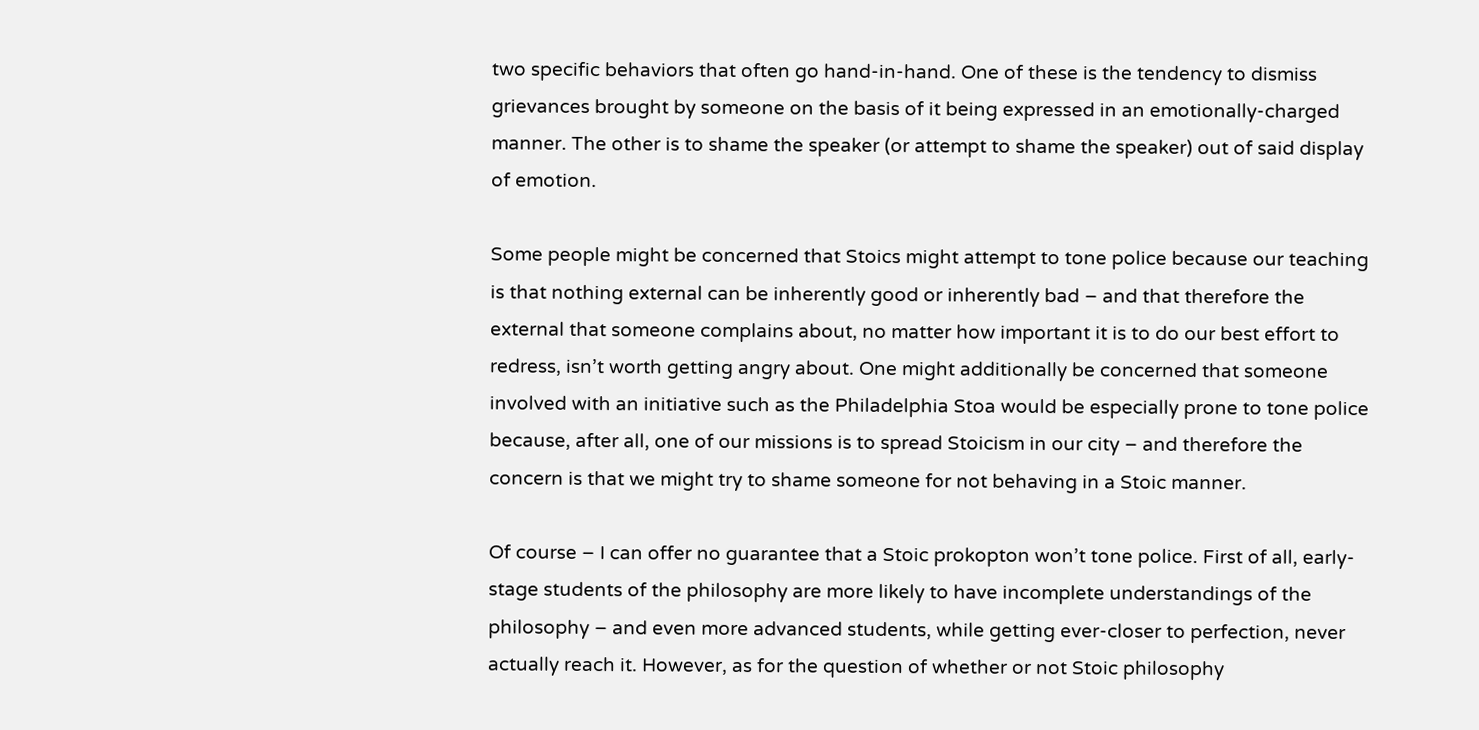two specific behaviors that often go hand-in-hand. One of these is the tendency to dismiss grievances brought by someone on the basis of it being expressed in an emotionally-charged manner. The other is to shame the speaker (or attempt to shame the speaker) out of said display of emotion.

Some people might be concerned that Stoics might attempt to tone police because our teaching is that nothing external can be inherently good or inherently bad – and that therefore the external that someone complains about, no matter how important it is to do our best effort to redress, isn’t worth getting angry about. One might additionally be concerned that someone involved with an initiative such as the Philadelphia Stoa would be especially prone to tone police because, after all, one of our missions is to spread Stoicism in our city – and therefore the concern is that we might try to shame someone for not behaving in a Stoic manner.

Of course – I can offer no guarantee that a Stoic prokopton won’t tone police. First of all, early-stage students of the philosophy are more likely to have incomplete understandings of the philosophy – and even more advanced students, while getting ever-closer to perfection, never actually reach it. However, as for the question of whether or not Stoic philosophy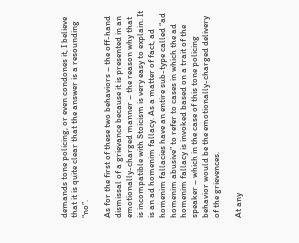demands tone policing, or even condones it, I believe that it is quite clear that the answer is a resounding “no”.

As for the first of these two behaviors – the off-hand dismissal of a grievance because it is presented in an emotionally-charged manner – the reason why that is incompatible with Stoicism is very easy to explain. It is an ad homenim fallacy. As a matter of fact, ad homenim fallacies have an entire sub-type called “ad homenim abusive” to refer to cases in which the ad homenim fallacy is invoked based on a trait of the speaker – which in the case of this tone policing behavior would be the emotionally-charged delivery of the grievences.

At any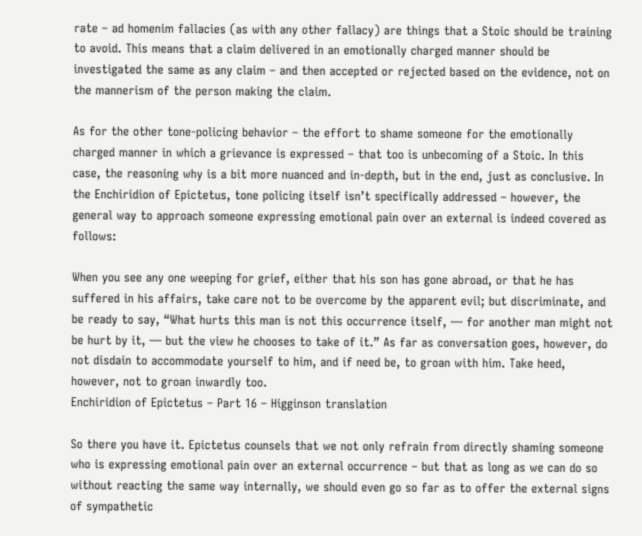rate – ad homenim fallacies (as with any other fallacy) are things that a Stoic should be training to avoid. This means that a claim delivered in an emotionally charged manner should be investigated the same as any claim – and then accepted or rejected based on the evidence, not on the mannerism of the person making the claim.

As for the other tone-policing behavior – the effort to shame someone for the emotionally charged manner in which a grievance is expressed – that too is unbecoming of a Stoic. In this case, the reasoning why is a bit more nuanced and in-depth, but in the end, just as conclusive. In the Enchiridion of Epictetus, tone policing itself isn’t specifically addressed – however, the general way to approach someone expressing emotional pain over an external is indeed covered as follows:

When you see any one weeping for grief, either that his son has gone abroad, or that he has suffered in his affairs, take care not to be overcome by the apparent evil; but discriminate, and be ready to say, “What hurts this man is not this occurrence itself, — for another man might not be hurt by it, — but the view he chooses to take of it.” As far as conversation goes, however, do not disdain to accommodate yourself to him, and if need be, to groan with him. Take heed, however, not to groan inwardly too.
Enchiridion of Epictetus – Part 16 – Higginson translation

So there you have it. Epictetus counsels that we not only refrain from directly shaming someone who is expressing emotional pain over an external occurrence – but that as long as we can do so without reacting the same way internally, we should even go so far as to offer the external signs of sympathetic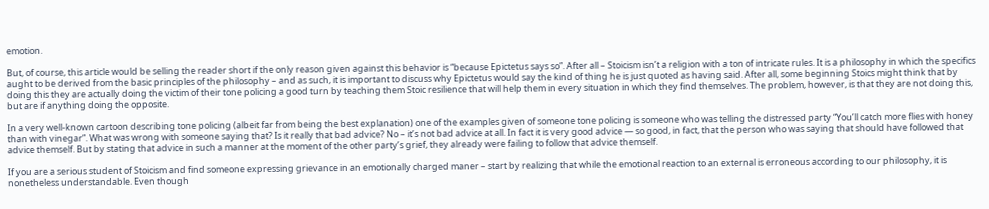emotion.

But, of course, this article would be selling the reader short if the only reason given against this behavior is “because Epictetus says so”. After all – Stoicism isn’t a religion with a ton of intricate rules. It is a philosophy in which the specifics aught to be derived from the basic principles of the philosophy – and as such, it is important to discuss why Epictetus would say the kind of thing he is just quoted as having said. After all, some beginning Stoics might think that by doing this they are actually doing the victim of their tone policing a good turn by teaching them Stoic resilience that will help them in every situation in which they find themselves. The problem, however, is that they are not doing this, but are if anything doing the opposite.

In a very well-known cartoon describing tone policing (albeit far from being the best explanation) one of the examples given of someone tone policing is someone who was telling the distressed party “You’ll catch more flies with honey than with vinegar”. What was wrong with someone saying that? Is it really that bad advice? No – it’s not bad advice at all. In fact it is very good advice — so good, in fact, that the person who was saying that should have followed that advice themself. But by stating that advice in such a manner at the moment of the other party’s grief, they already were failing to follow that advice themself.

If you are a serious student of Stoicism and find someone expressing grievance in an emotionally charged maner – start by realizing that while the emotional reaction to an external is erroneous according to our philosophy, it is nonetheless understandable. Even though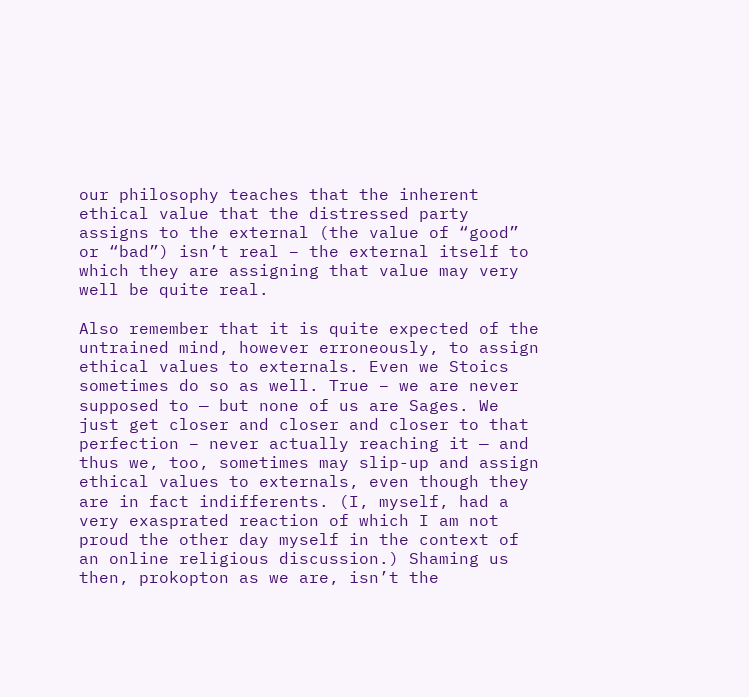our philosophy teaches that the inherent ethical value that the distressed party assigns to the external (the value of “good” or “bad”) isn’t real – the external itself to which they are assigning that value may very well be quite real.

Also remember that it is quite expected of the untrained mind, however erroneously, to assign ethical values to externals. Even we Stoics sometimes do so as well. True – we are never supposed to — but none of us are Sages. We just get closer and closer and closer to that perfection – never actually reaching it — and thus we, too, sometimes may slip-up and assign ethical values to externals, even though they are in fact indifferents. (I, myself, had a very exasprated reaction of which I am not proud the other day myself in the context of an online religious discussion.) Shaming us then, prokopton as we are, isn’t the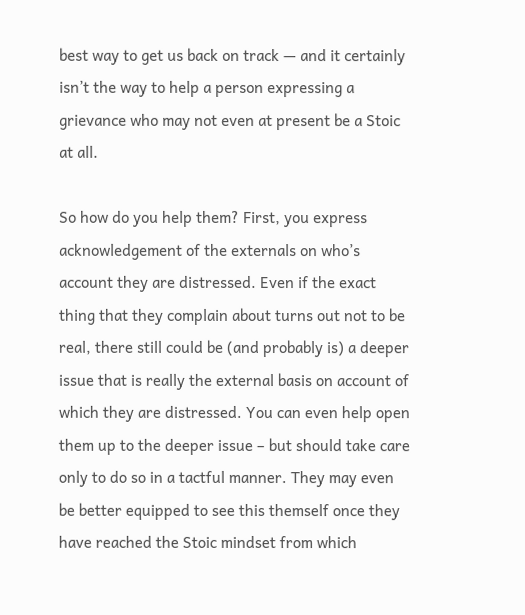best way to get us back on track — and it certainly isn’t the way to help a person expressing a grievance who may not even at present be a Stoic at all.

So how do you help them? First, you express acknowledgement of the externals on who’s account they are distressed. Even if the exact thing that they complain about turns out not to be real, there still could be (and probably is) a deeper issue that is really the external basis on account of which they are distressed. You can even help open them up to the deeper issue – but should take care only to do so in a tactful manner. They may even be better equipped to see this themself once they have reached the Stoic mindset from which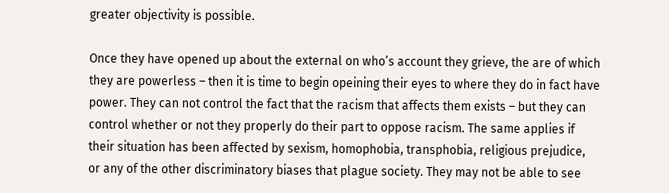greater objectivity is possible.

Once they have opened up about the external on who’s account they grieve, the are of which they are powerless – then it is time to begin opeining their eyes to where they do in fact have power. They can not control the fact that the racism that affects them exists – but they can control whether or not they properly do their part to oppose racism. The same applies if their situation has been affected by sexism, homophobia, transphobia, religious prejudice, or any of the other discriminatory biases that plague society. They may not be able to see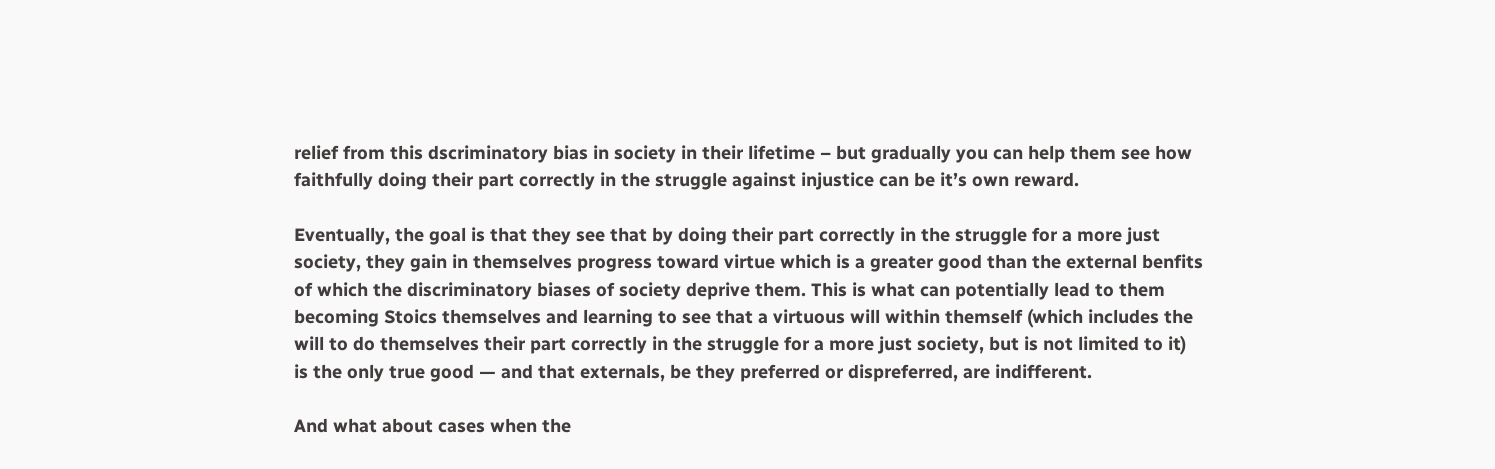relief from this dscriminatory bias in society in their lifetime – but gradually you can help them see how faithfully doing their part correctly in the struggle against injustice can be it’s own reward.

Eventually, the goal is that they see that by doing their part correctly in the struggle for a more just society, they gain in themselves progress toward virtue which is a greater good than the external benfits of which the discriminatory biases of society deprive them. This is what can potentially lead to them becoming Stoics themselves and learning to see that a virtuous will within themself (which includes the will to do themselves their part correctly in the struggle for a more just society, but is not limited to it) is the only true good — and that externals, be they preferred or dispreferred, are indifferent.

And what about cases when the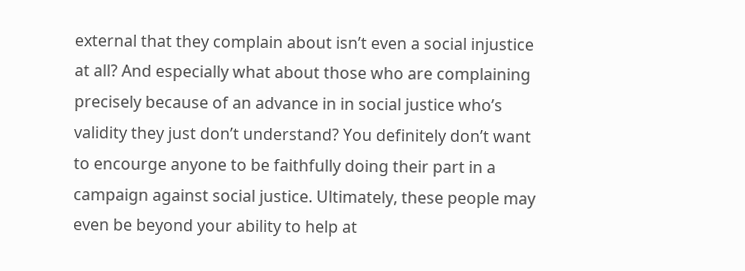external that they complain about isn’t even a social injustice at all? And especially what about those who are complaining precisely because of an advance in in social justice who’s validity they just don’t understand? You definitely don’t want to encourge anyone to be faithfully doing their part in a campaign against social justice. Ultimately, these people may even be beyond your ability to help at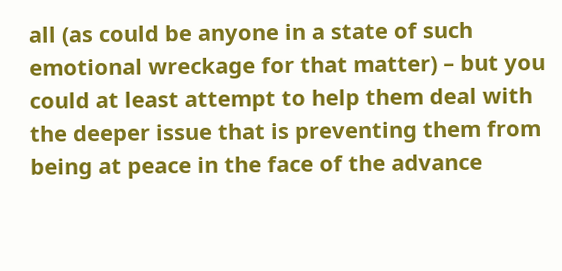all (as could be anyone in a state of such emotional wreckage for that matter) – but you could at least attempt to help them deal with the deeper issue that is preventing them from being at peace in the face of the advance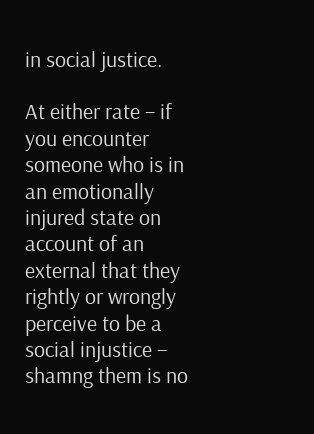in social justice.

At either rate – if you encounter someone who is in an emotionally injured state on account of an external that they rightly or wrongly perceive to be a social injustice – shamng them is no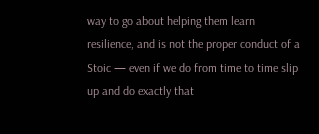way to go about helping them learn resilience, and is not the proper conduct of a Stoic — even if we do from time to time slip up and do exactly that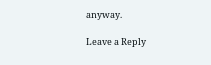anyway.

Leave a Reply